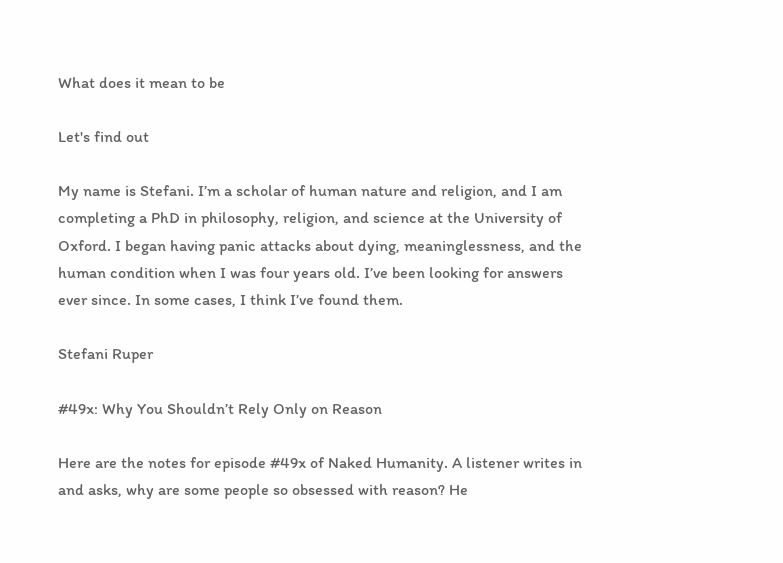What does it mean to be

Let's find out

My name is Stefani. I’m a scholar of human nature and religion, and I am completing a PhD in philosophy, religion, and science at the University of Oxford. I began having panic attacks about dying, meaninglessness, and the human condition when I was four years old. I’ve been looking for answers ever since. In some cases, I think I’ve found them.

Stefani Ruper

#49x: Why You Shouldn’t Rely Only on Reason

Here are the notes for episode #49x of Naked Humanity. A listener writes in and asks, why are some people so obsessed with reason? He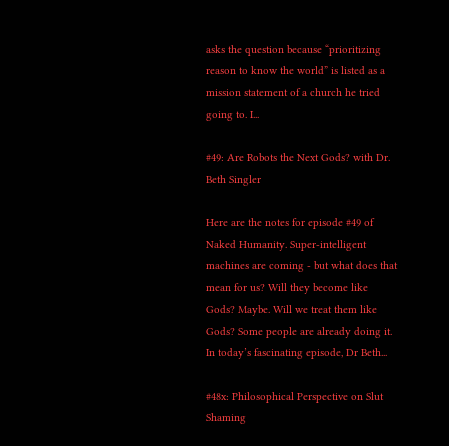asks the question because “prioritizing reason to know the world” is listed as a mission statement of a church he tried going to. I...

#49: Are Robots the Next Gods? with Dr. Beth Singler

Here are the notes for episode #49 of Naked Humanity. Super-intelligent machines are coming - but what does that mean for us? Will they become like Gods? Maybe. Will we treat them like Gods? Some people are already doing it. In today’s fascinating episode, Dr Beth...

#48x: Philosophical Perspective on Slut Shaming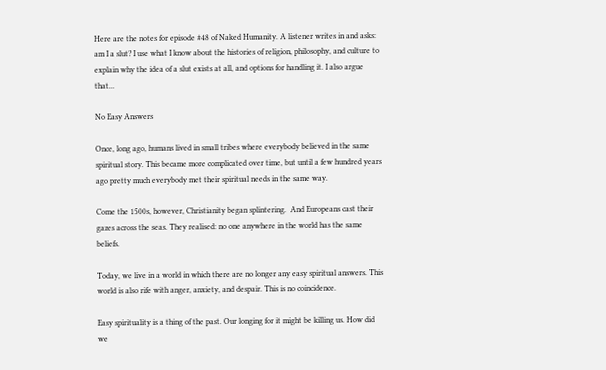Here are the notes for episode #48 of Naked Humanity. A listener writes in and asks: am I a slut? I use what I know about the histories of religion, philosophy, and culture to explain why the idea of a slut exists at all, and options for handling it. I also argue that...

No Easy Answers

Once, long ago, humans lived in small tribes where everybody believed in the same spiritual story. This became more complicated over time, but until a few hundred years ago pretty much everybody met their spiritual needs in the same way.

Come the 1500s, however, Christianity began splintering.  And Europeans cast their gazes across the seas. They realised: no one anywhere in the world has the same beliefs.

Today, we live in a world in which there are no longer any easy spiritual answers. This world is also rife with anger, anxiety, and despair. This is no coincidence.

Easy spirituality is a thing of the past. Our longing for it might be killing us. How did we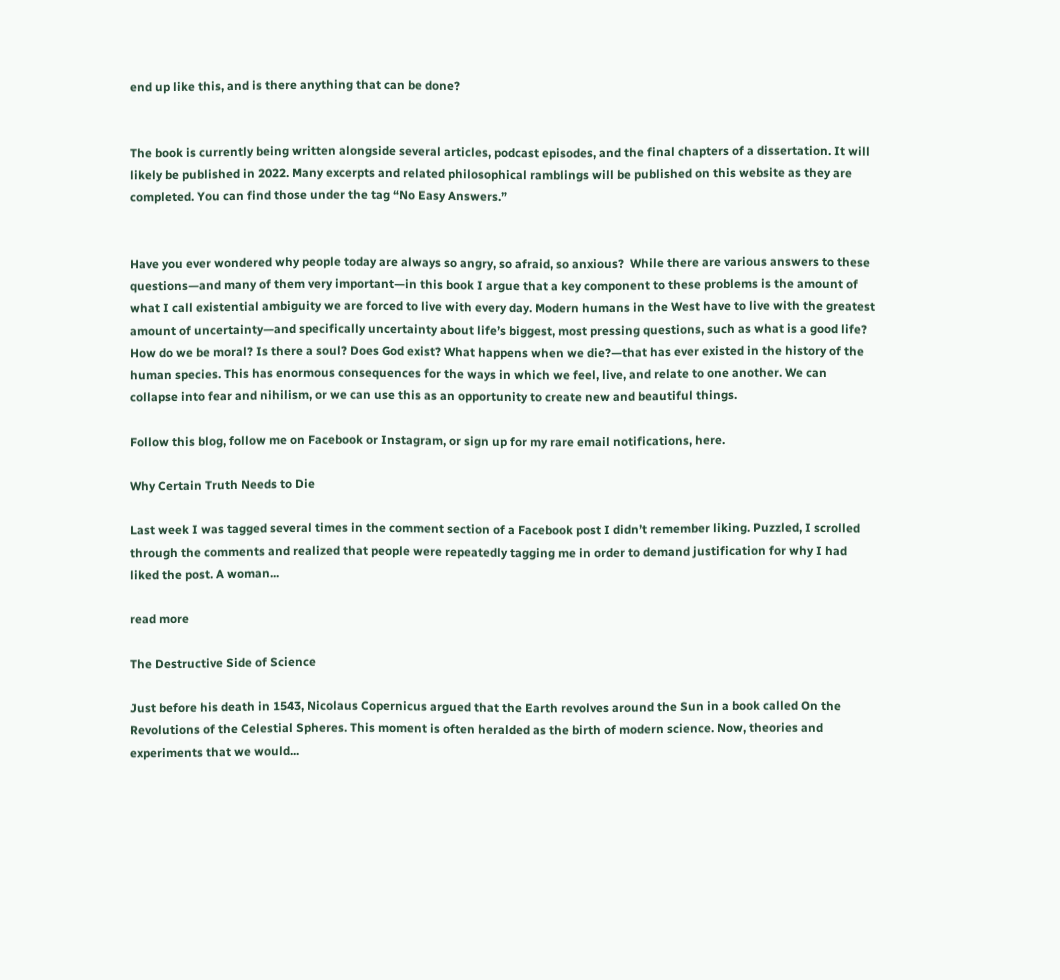end up like this, and is there anything that can be done?


The book is currently being written alongside several articles, podcast episodes, and the final chapters of a dissertation. It will likely be published in 2022. Many excerpts and related philosophical ramblings will be published on this website as they are completed. You can find those under the tag “No Easy Answers.”


Have you ever wondered why people today are always so angry, so afraid, so anxious?  While there are various answers to these questions—and many of them very important—in this book I argue that a key component to these problems is the amount of what I call existential ambiguity we are forced to live with every day. Modern humans in the West have to live with the greatest amount of uncertainty—and specifically uncertainty about life’s biggest, most pressing questions, such as what is a good life? How do we be moral? Is there a soul? Does God exist? What happens when we die?—that has ever existed in the history of the human species. This has enormous consequences for the ways in which we feel, live, and relate to one another. We can collapse into fear and nihilism, or we can use this as an opportunity to create new and beautiful things.

Follow this blog, follow me on Facebook or Instagram, or sign up for my rare email notifications, here.

Why Certain Truth Needs to Die

Last week I was tagged several times in the comment section of a Facebook post I didn’t remember liking. Puzzled, I scrolled through the comments and realized that people were repeatedly tagging me in order to demand justification for why I had liked the post. A woman...

read more

The Destructive Side of Science

Just before his death in 1543, Nicolaus Copernicus argued that the Earth revolves around the Sun in a book called On the Revolutions of the Celestial Spheres. This moment is often heralded as the birth of modern science. Now, theories and experiments that we would...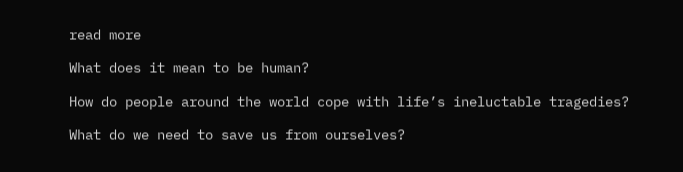read more

What does it mean to be human?

How do people around the world cope with life’s ineluctable tragedies?

What do we need to save us from ourselves?